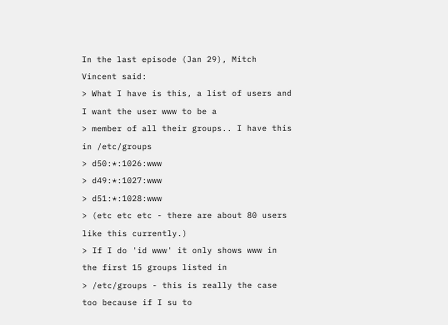In the last episode (Jan 29), Mitch Vincent said:
> What I have is this, a list of users and I want the user www to be a
> member of all their groups.. I have this in /etc/groups
> d50:*:1026:www
> d49:*:1027:www
> d51:*:1028:www
> (etc etc etc - there are about 80 users like this currently.)
> If I do 'id www' it only shows www in the first 15 groups listed in
> /etc/groups - this is really the case too because if I su to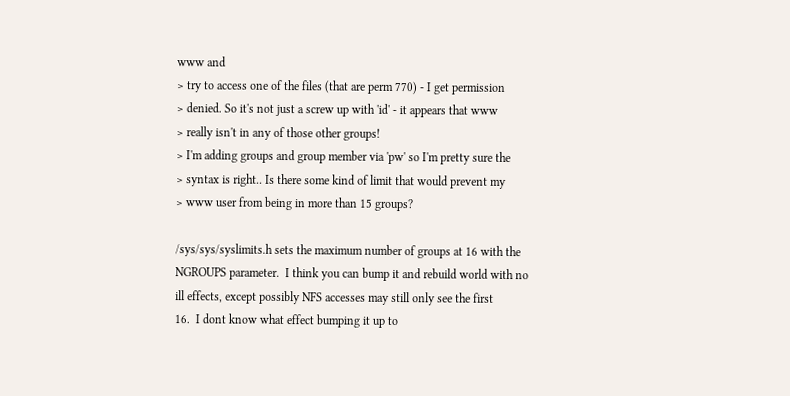www and
> try to access one of the files (that are perm 770) - I get permission
> denied. So it's not just a screw up with 'id' - it appears that www
> really isn't in any of those other groups!
> I'm adding groups and group member via 'pw' so I'm pretty sure the
> syntax is right.. Is there some kind of limit that would prevent my
> www user from being in more than 15 groups?

/sys/sys/syslimits.h sets the maximum number of groups at 16 with the
NGROUPS parameter.  I think you can bump it and rebuild world with no
ill effects, except possibly NFS accesses may still only see the first
16.  I dont know what effect bumping it up to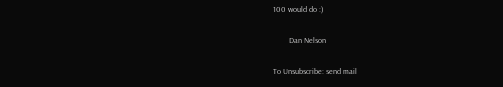100 would do :)

        Dan Nelson

To Unsubscribe: send mail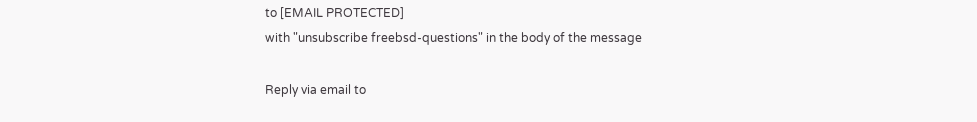to [EMAIL PROTECTED]
with "unsubscribe freebsd-questions" in the body of the message

Reply via email to